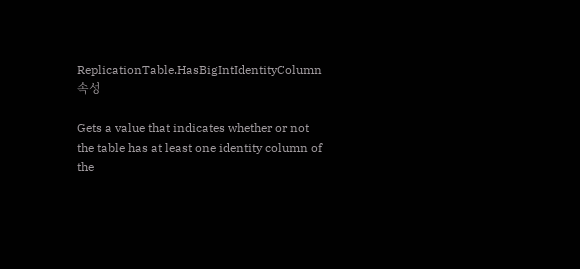ReplicationTable.HasBigIntIdentityColumn 속성

Gets a value that indicates whether or not the table has at least one identity column of the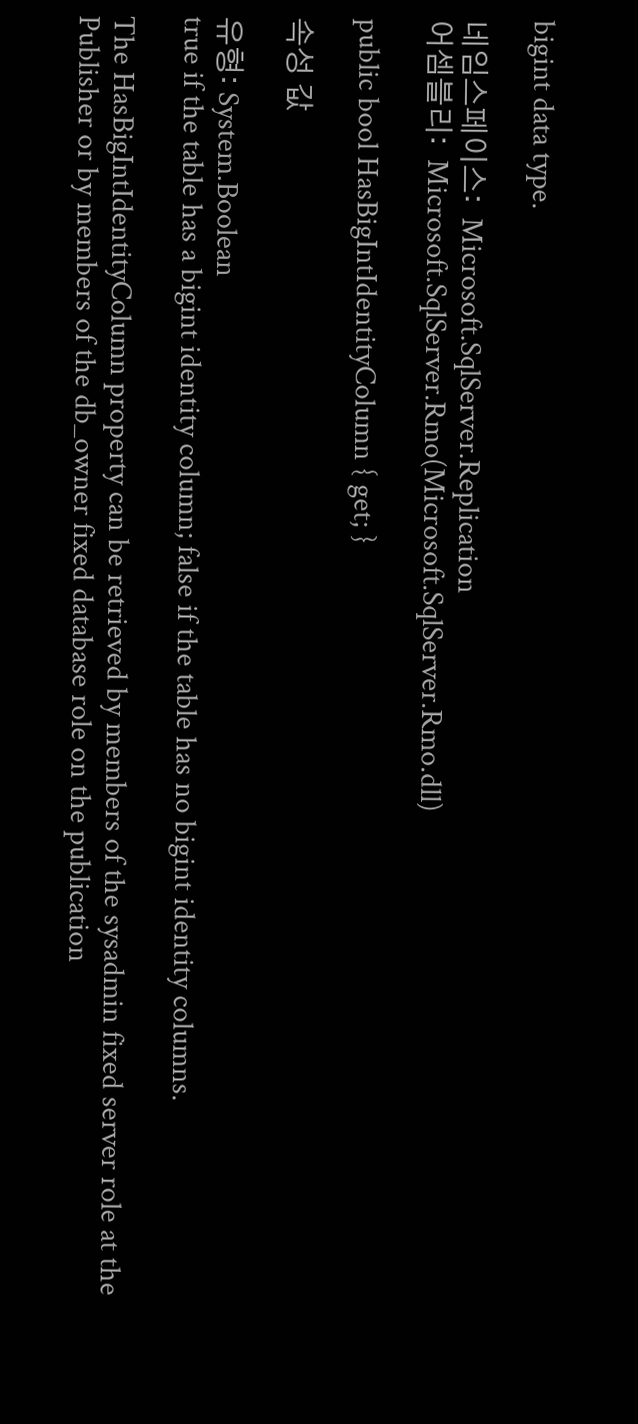bigint data type.

네임스페이스:  Microsoft.SqlServer.Replication
어셈블리:  Microsoft.SqlServer.Rmo(Microsoft.SqlServer.Rmo.dll)

public bool HasBigIntIdentityColumn { get; }

속성 값

유형: System.Boolean
true if the table has a bigint identity column; false if the table has no bigint identity columns.

The HasBigIntIdentityColumn property can be retrieved by members of the sysadmin fixed server role at the Publisher or by members of the db_owner fixed database role on the publication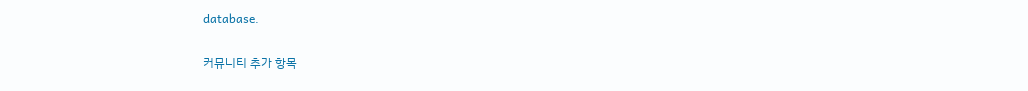database.

커뮤니티 추가 항목